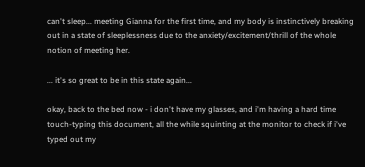can't sleep... meeting Gianna for the first time, and my body is instinctively breaking out in a state of sleeplessness due to the anxiety/excitement/thrill of the whole notion of meeting her.

... it's so great to be in this state again...

okay, back to the bed now - i don't have my glasses, and i'm having a hard time touch-typing this document, all the while squinting at the monitor to check if i've typed out my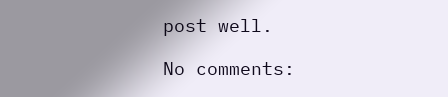post well.

No comments: